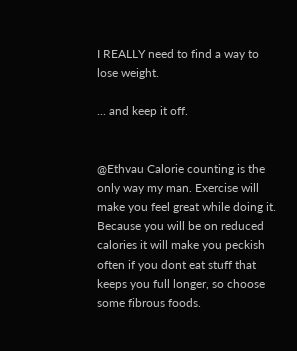I REALLY need to find a way to lose weight.

... and keep it off.


@Ethvau Calorie counting is the only way my man. Exercise will make you feel great while doing it. Because you will be on reduced calories it will make you peckish often if you dont eat stuff that keeps you full longer, so choose some fibrous foods.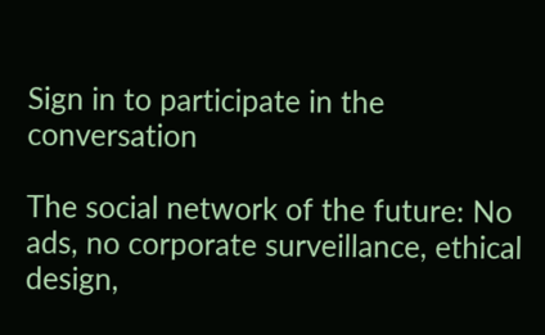Sign in to participate in the conversation

The social network of the future: No ads, no corporate surveillance, ethical design,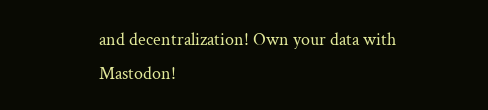and decentralization! Own your data with Mastodon!